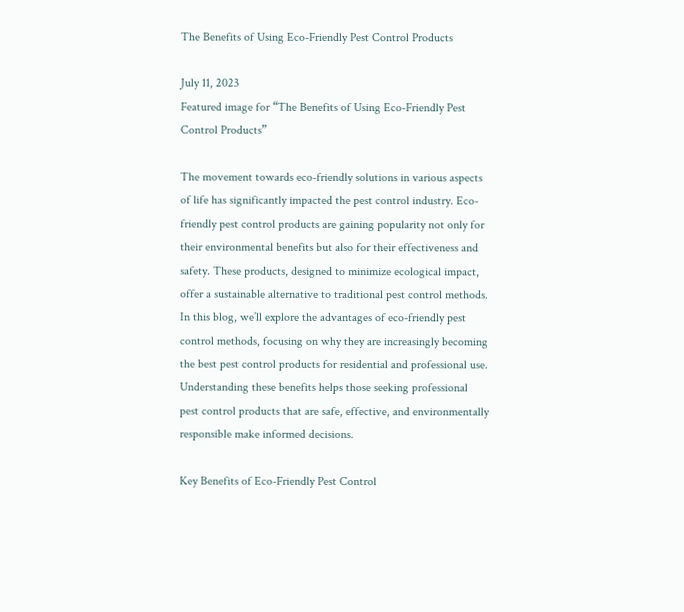The Benefits of Using Eco-Friendly Pest Control Products

July 11, 2023
Featured image for “The Benefits of Using Eco-Friendly Pest Control Products”

The movement towards eco-friendly solutions in various aspects of life has significantly impacted the pest control industry. Eco-friendly pest control products are gaining popularity not only for their environmental benefits but also for their effectiveness and safety. These products, designed to minimize ecological impact, offer a sustainable alternative to traditional pest control methods. In this blog, we’ll explore the advantages of eco-friendly pest control methods, focusing on why they are increasingly becoming the best pest control products for residential and professional use. Understanding these benefits helps those seeking professional pest control products that are safe, effective, and environmentally responsible make informed decisions.

Key Benefits of Eco-Friendly Pest Control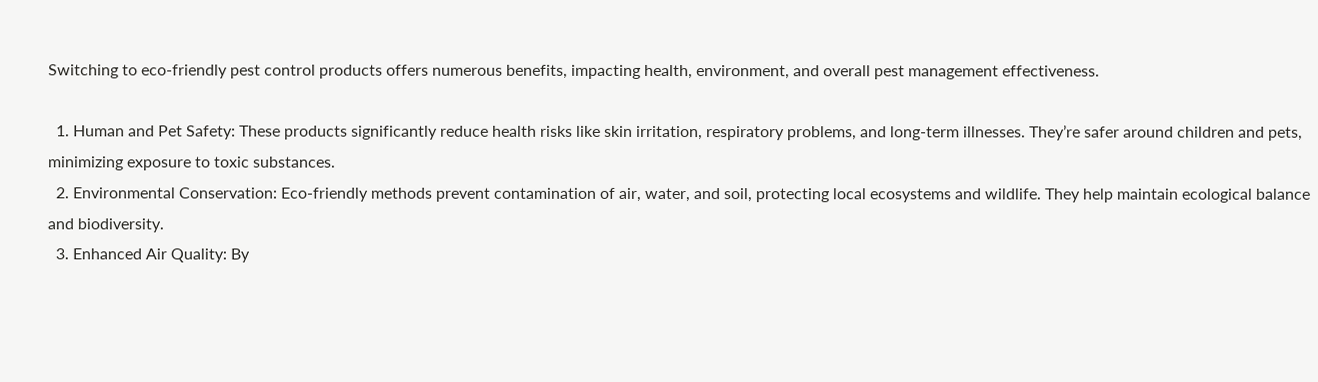Switching to eco-friendly pest control products offers numerous benefits, impacting health, environment, and overall pest management effectiveness.

  1. Human and Pet Safety: These products significantly reduce health risks like skin irritation, respiratory problems, and long-term illnesses. They’re safer around children and pets, minimizing exposure to toxic substances.
  2. Environmental Conservation: Eco-friendly methods prevent contamination of air, water, and soil, protecting local ecosystems and wildlife. They help maintain ecological balance and biodiversity.
  3. Enhanced Air Quality: By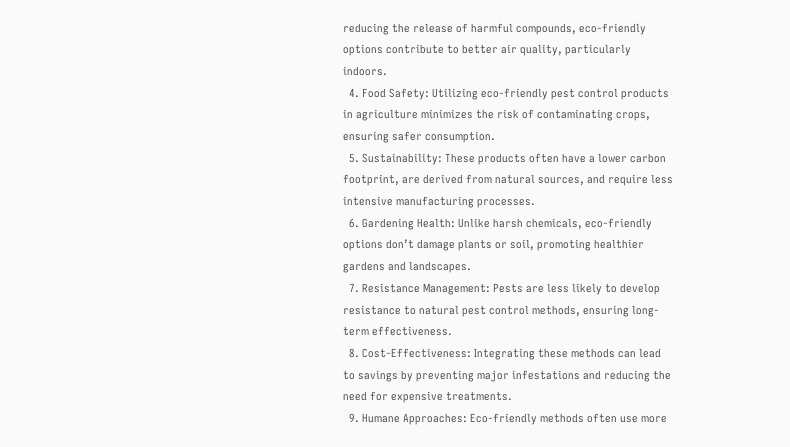reducing the release of harmful compounds, eco-friendly options contribute to better air quality, particularly indoors.
  4. Food Safety: Utilizing eco-friendly pest control products in agriculture minimizes the risk of contaminating crops, ensuring safer consumption.
  5. Sustainability: These products often have a lower carbon footprint, are derived from natural sources, and require less intensive manufacturing processes.
  6. Gardening Health: Unlike harsh chemicals, eco-friendly options don’t damage plants or soil, promoting healthier gardens and landscapes.
  7. Resistance Management: Pests are less likely to develop resistance to natural pest control methods, ensuring long-term effectiveness.
  8. Cost-Effectiveness: Integrating these methods can lead to savings by preventing major infestations and reducing the need for expensive treatments.
  9. Humane Approaches: Eco-friendly methods often use more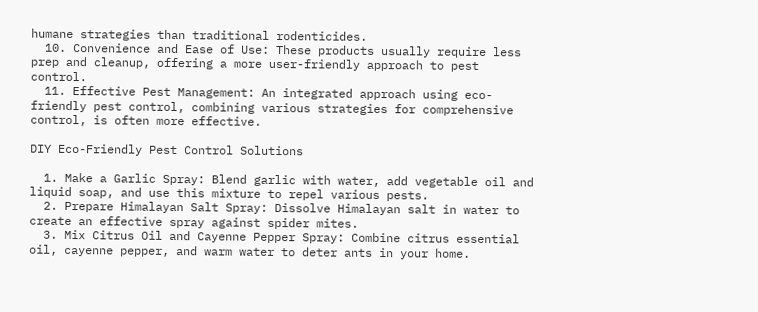humane strategies than traditional rodenticides.
  10. Convenience and Ease of Use: These products usually require less prep and cleanup, offering a more user-friendly approach to pest control.
  11. Effective Pest Management: An integrated approach using eco-friendly pest control, combining various strategies for comprehensive control, is often more effective.

DIY Eco-Friendly Pest Control Solutions

  1. Make a Garlic Spray: Blend garlic with water, add vegetable oil and liquid soap, and use this mixture to repel various pests.
  2. Prepare Himalayan Salt Spray: Dissolve Himalayan salt in water to create an effective spray against spider mites.
  3. Mix Citrus Oil and Cayenne Pepper Spray: Combine citrus essential oil, cayenne pepper, and warm water to deter ants in your home.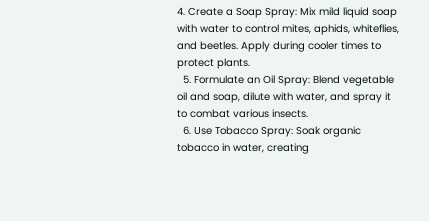4. Create a Soap Spray: Mix mild liquid soap with water to control mites, aphids, whiteflies, and beetles. Apply during cooler times to protect plants.
  5. Formulate an Oil Spray: Blend vegetable oil and soap, dilute with water, and spray it to combat various insects.
  6. Use Tobacco Spray: Soak organic tobacco in water, creating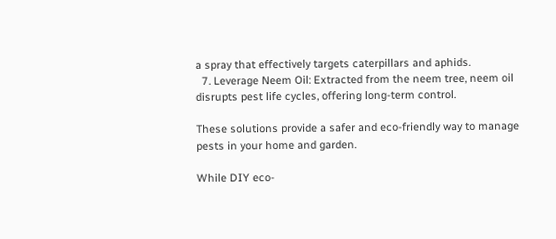a spray that effectively targets caterpillars and aphids.
  7. Leverage Neem Oil: Extracted from the neem tree, neem oil disrupts pest life cycles, offering long-term control.

These solutions provide a safer and eco-friendly way to manage pests in your home and garden.

While DIY eco-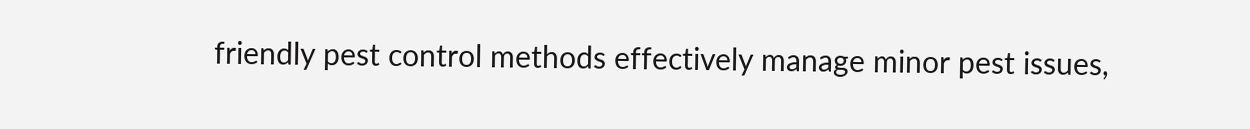friendly pest control methods effectively manage minor pest issues,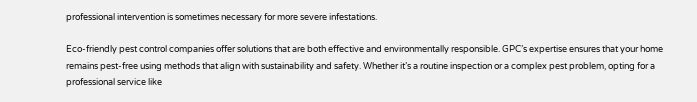professional intervention is sometimes necessary for more severe infestations.

Eco-friendly pest control companies offer solutions that are both effective and environmentally responsible. GPC’s expertise ensures that your home remains pest-free using methods that align with sustainability and safety. Whether it’s a routine inspection or a complex pest problem, opting for a professional service like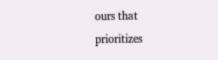ours that prioritizes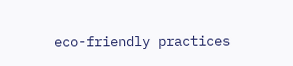eco-friendly practices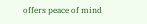offers peace of mind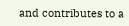and contributes to a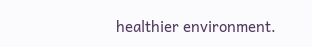healthier environment.